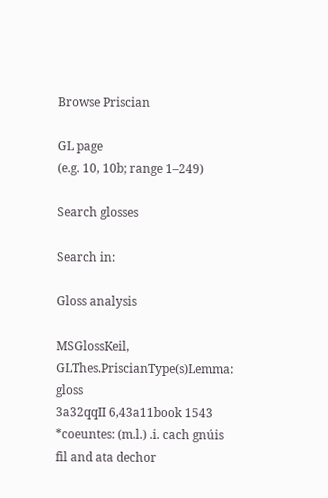Browse Priscian

GL page
(e.g. 10, 10b; range 1–249)

Search glosses

Search in:

Gloss analysis

MSGlossKeil, GLThes.PriscianType(s)Lemma: gloss
3a32qqII 6,43a11book 1543 *coeuntes: (m.l.) .i. cach gnúis fil and ata dechor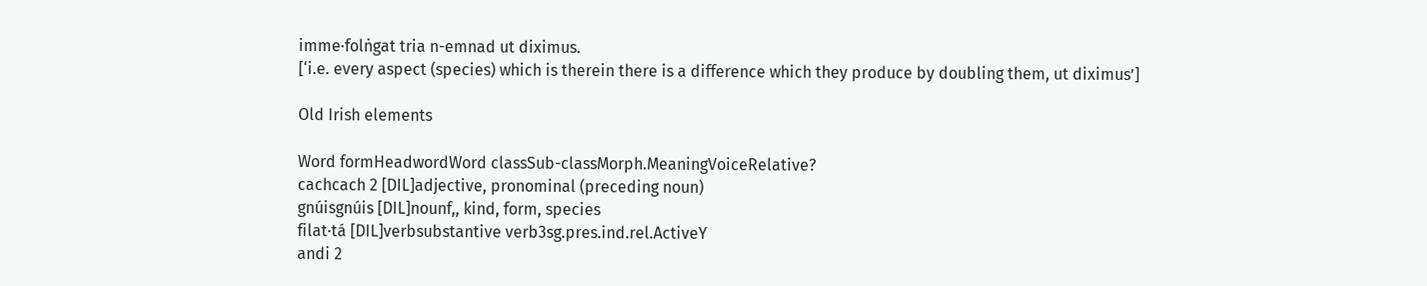imme·folṅgat tria n-emnad ut diximus.
[‘i.e. every aspect (species) which is therein there is a difference which they produce by doubling them, ut diximus’]

Old Irish elements

Word formHeadwordWord classSub-classMorph.MeaningVoiceRelative?
cachcach 2 [DIL]adjective, pronominal (preceding noun)
gnúisgnúis [DIL]nounf,, kind, form, species
filat·tá [DIL]verbsubstantive verb3sg.pres.ind.rel.ActiveY
andi 2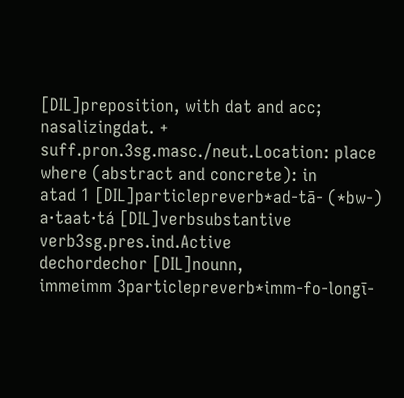[DIL]preposition, with dat and acc; nasalizingdat. + suff.pron.3sg.masc./neut.Location: place where (abstract and concrete): in
atad 1 [DIL]particlepreverb*ad-tā- (*bw-)
a·taat·tá [DIL]verbsubstantive verb3sg.pres.ind.Active
dechordechor [DIL]nounn,
immeimm 3particlepreverb*imm-fo-longī-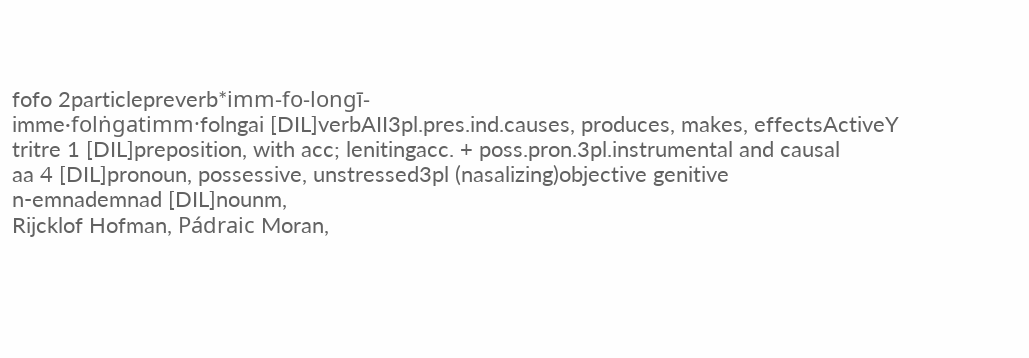fofo 2particlepreverb*imm-fo-longī-
imme·folṅgatimm·folngai [DIL]verbAII3pl.pres.ind.causes, produces, makes, effectsActiveY
tritre 1 [DIL]preposition, with acc; lenitingacc. + poss.pron.3pl.instrumental and causal
aa 4 [DIL]pronoun, possessive, unstressed3pl (nasalizing)objective genitive
n-emnademnad [DIL]nounm,
Rijcklof Hofman, Pádraic Moran,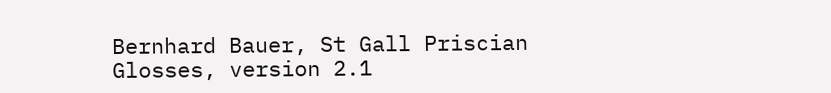Bernhard Bauer, St Gall Priscian Glosses, version 2.1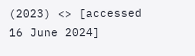(2023) <> [accessed 16 June 2024]